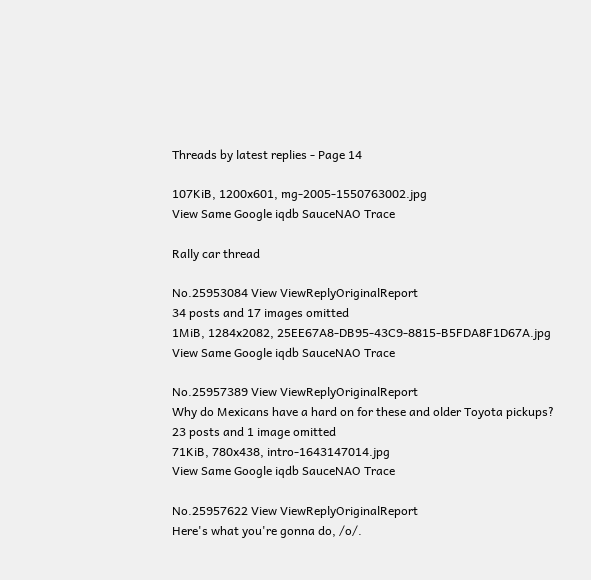Threads by latest replies - Page 14

107KiB, 1200x601, mg-2005-1550763002.jpg
View Same Google iqdb SauceNAO Trace

Rally car thread

No.25953084 View ViewReplyOriginalReport
34 posts and 17 images omitted
1MiB, 1284x2082, 25EE67A8-DB95-43C9-8815-B5FDA8F1D67A.jpg
View Same Google iqdb SauceNAO Trace

No.25957389 View ViewReplyOriginalReport
Why do Mexicans have a hard on for these and older Toyota pickups?
23 posts and 1 image omitted
71KiB, 780x438, intro-1643147014.jpg
View Same Google iqdb SauceNAO Trace

No.25957622 View ViewReplyOriginalReport
Here's what you're gonna do, /o/.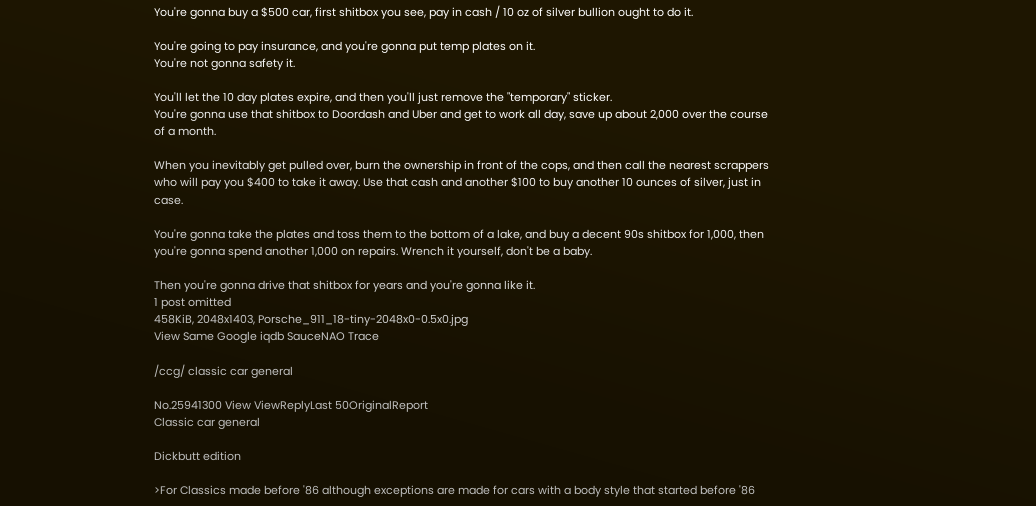You're gonna buy a $500 car, first shitbox you see, pay in cash / 10 oz of silver bullion ought to do it.

You're going to pay insurance, and you're gonna put temp plates on it.
You're not gonna safety it.

You'll let the 10 day plates expire, and then you'll just remove the "temporary" sticker.
You're gonna use that shitbox to Doordash and Uber and get to work all day, save up about 2,000 over the course of a month.

When you inevitably get pulled over, burn the ownership in front of the cops, and then call the nearest scrappers who will pay you $400 to take it away. Use that cash and another $100 to buy another 10 ounces of silver, just in case.

You're gonna take the plates and toss them to the bottom of a lake, and buy a decent 90s shitbox for 1,000, then you're gonna spend another 1,000 on repairs. Wrench it yourself, don't be a baby.

Then you're gonna drive that shitbox for years and you're gonna like it.
1 post omitted
458KiB, 2048x1403, Porsche_911_18-tiny-2048x0-0.5x0.jpg
View Same Google iqdb SauceNAO Trace

/ccg/ classic car general

No.25941300 View ViewReplyLast 50OriginalReport
Classic car general

Dickbutt edition

>For Classics made before '86 although exceptions are made for cars with a body style that started before '86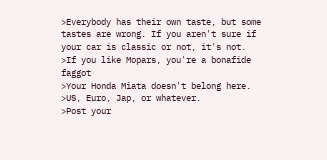>Everybody has their own taste, but some tastes are wrong. If you aren't sure if your car is classic or not, it's not.
>If you like Mopars, you're a bonafide faggot
>Your Honda Miata doesn't belong here.
>US, Euro, Jap, or whatever.
>Post your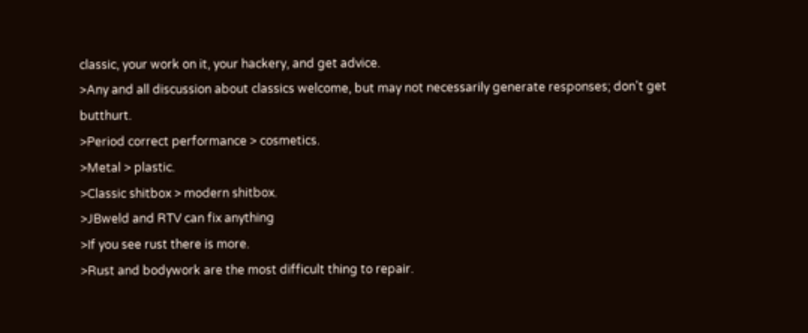classic, your work on it, your hackery, and get advice.
>Any and all discussion about classics welcome, but may not necessarily generate responses; don't get butthurt.
>Period correct performance > cosmetics.
>Metal > plastic.
>Classic shitbox > modern shitbox.
>JBweld and RTV can fix anything
>If you see rust there is more.
>Rust and bodywork are the most difficult thing to repair.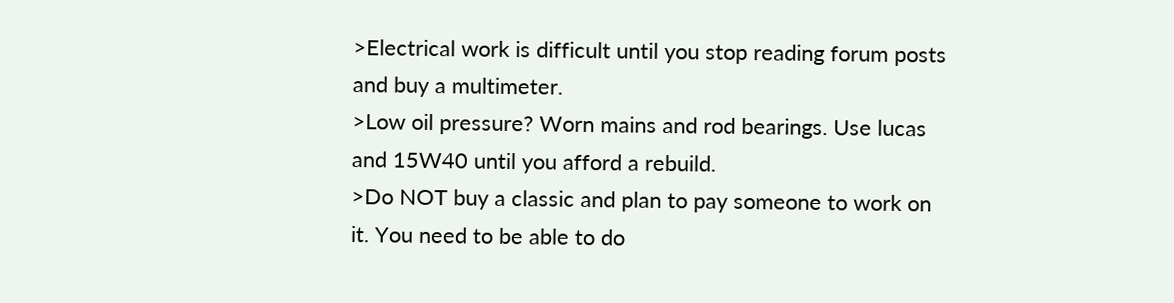>Electrical work is difficult until you stop reading forum posts and buy a multimeter.
>Low oil pressure? Worn mains and rod bearings. Use lucas and 15W40 until you afford a rebuild.
>Do NOT buy a classic and plan to pay someone to work on it. You need to be able to do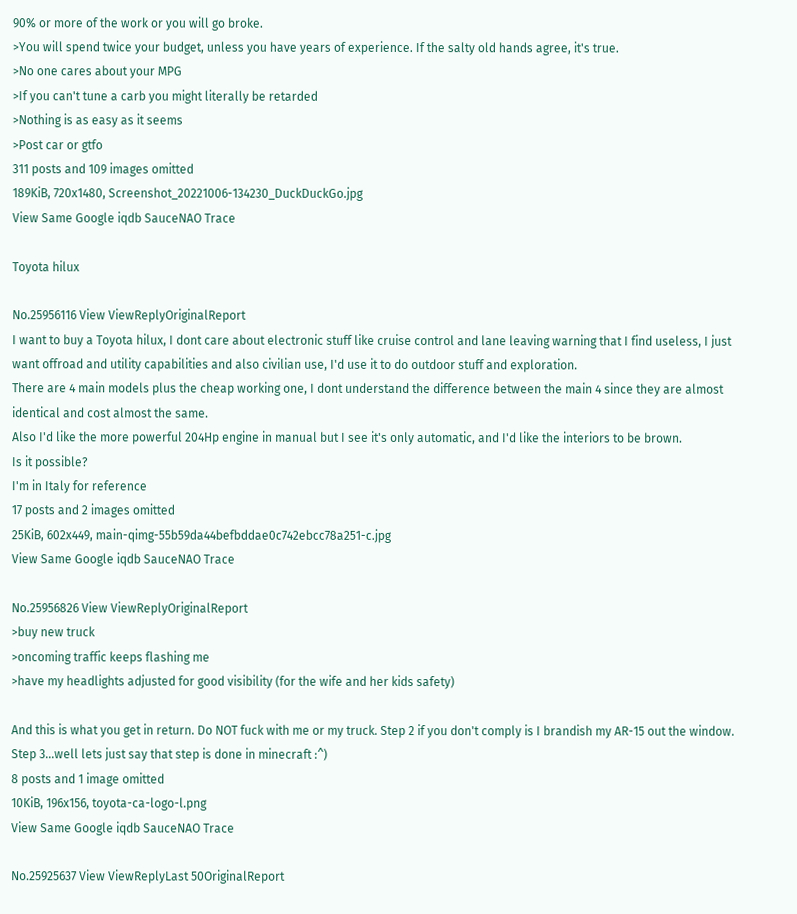90% or more of the work or you will go broke.
>You will spend twice your budget, unless you have years of experience. If the salty old hands agree, it's true.
>No one cares about your MPG
>If you can't tune a carb you might literally be retarded
>Nothing is as easy as it seems
>Post car or gtfo
311 posts and 109 images omitted
189KiB, 720x1480, Screenshot_20221006-134230_DuckDuckGo.jpg
View Same Google iqdb SauceNAO Trace

Toyota hilux

No.25956116 View ViewReplyOriginalReport
I want to buy a Toyota hilux, I dont care about electronic stuff like cruise control and lane leaving warning that I find useless, I just want offroad and utility capabilities and also civilian use, I'd use it to do outdoor stuff and exploration.
There are 4 main models plus the cheap working one, I dont understand the difference between the main 4 since they are almost identical and cost almost the same.
Also I'd like the more powerful 204Hp engine in manual but I see it's only automatic, and I'd like the interiors to be brown.
Is it possible?
I'm in Italy for reference
17 posts and 2 images omitted
25KiB, 602x449, main-qimg-55b59da44befbddae0c742ebcc78a251-c.jpg
View Same Google iqdb SauceNAO Trace

No.25956826 View ViewReplyOriginalReport
>buy new truck
>oncoming traffic keeps flashing me
>have my headlights adjusted for good visibility (for the wife and her kids safety)

And this is what you get in return. Do NOT fuck with me or my truck. Step 2 if you don't comply is I brandish my AR-15 out the window. Step 3...well lets just say that step is done in minecraft :^)
8 posts and 1 image omitted
10KiB, 196x156, toyota-ca-logo-l.png
View Same Google iqdb SauceNAO Trace

No.25925637 View ViewReplyLast 50OriginalReport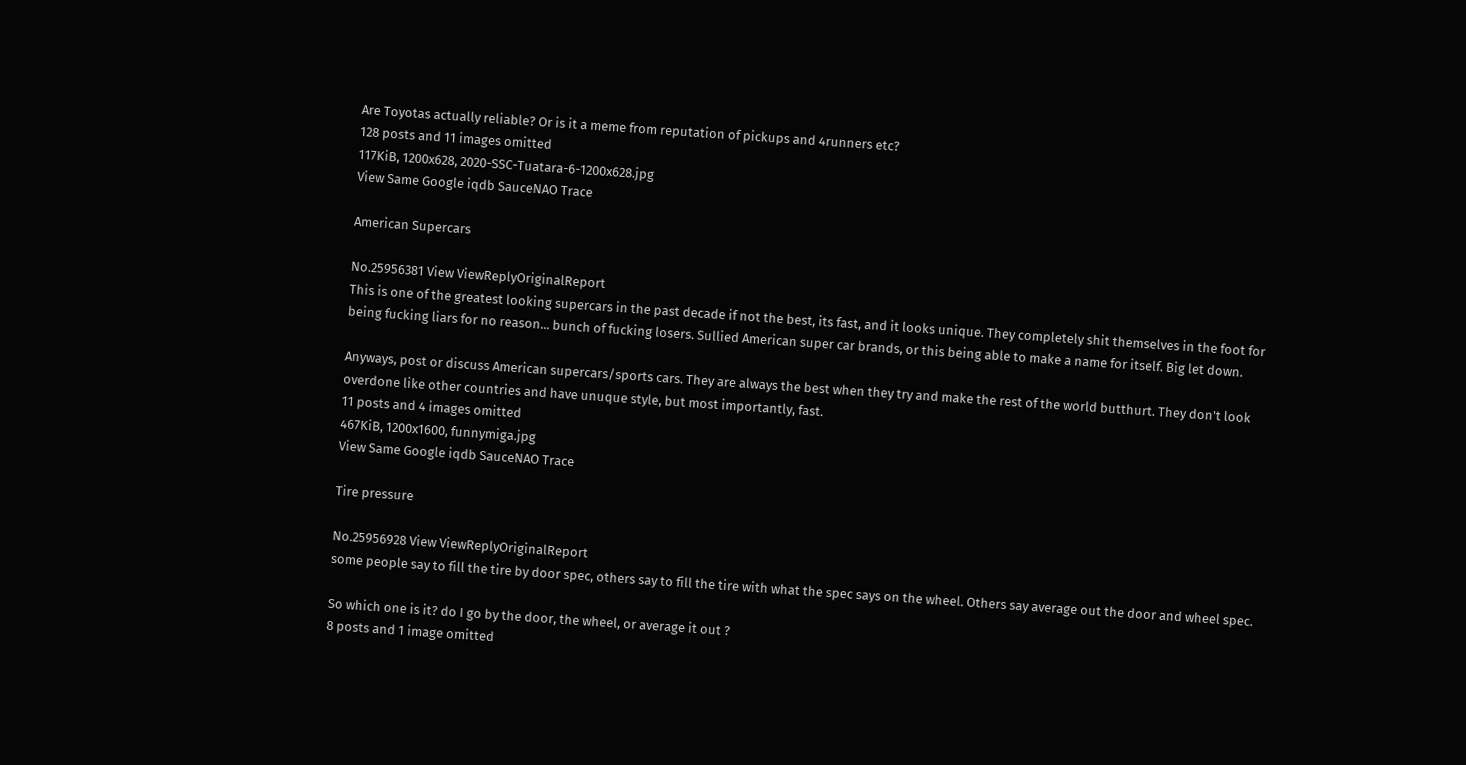Are Toyotas actually reliable? Or is it a meme from reputation of pickups and 4runners etc?
128 posts and 11 images omitted
117KiB, 1200x628, 2020-SSC-Tuatara-6-1200x628.jpg
View Same Google iqdb SauceNAO Trace

American Supercars

No.25956381 View ViewReplyOriginalReport
This is one of the greatest looking supercars in the past decade if not the best, its fast, and it looks unique. They completely shit themselves in the foot for being fucking liars for no reason... bunch of fucking losers. Sullied American super car brands, or this being able to make a name for itself. Big let down.

Anyways, post or discuss American supercars/sports cars. They are always the best when they try and make the rest of the world butthurt. They don't look overdone like other countries and have unuque style, but most importantly, fast.
11 posts and 4 images omitted
467KiB, 1200x1600, funnymiga.jpg
View Same Google iqdb SauceNAO Trace

Tire pressure

No.25956928 View ViewReplyOriginalReport
some people say to fill the tire by door spec, others say to fill the tire with what the spec says on the wheel. Others say average out the door and wheel spec.

So which one is it? do I go by the door, the wheel, or average it out ?
8 posts and 1 image omitted